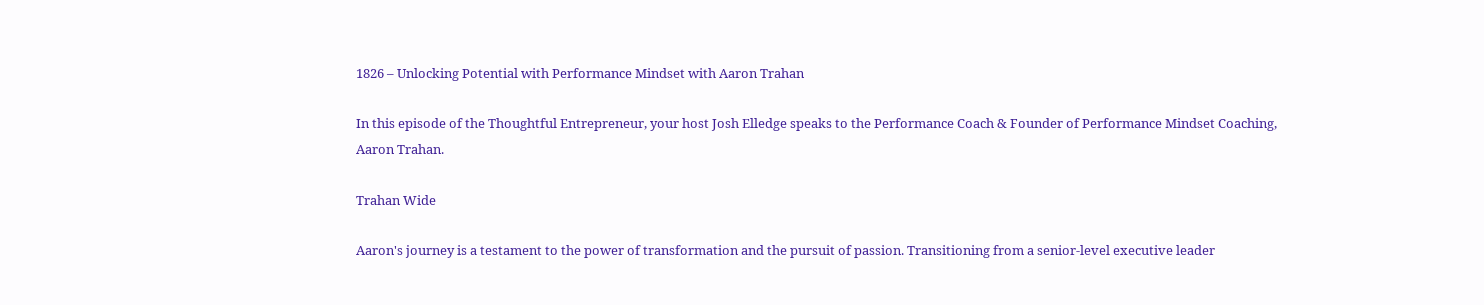1826 – Unlocking Potential with Performance Mindset with Aaron Trahan

In this episode of the Thoughtful Entrepreneur, your host Josh Elledge speaks to the Performance Coach & Founder of Performance Mindset Coaching, Aaron Trahan.

Trahan Wide

Aaron's journey is a testament to the power of transformation and the pursuit of passion. Transitioning from a senior-level executive leader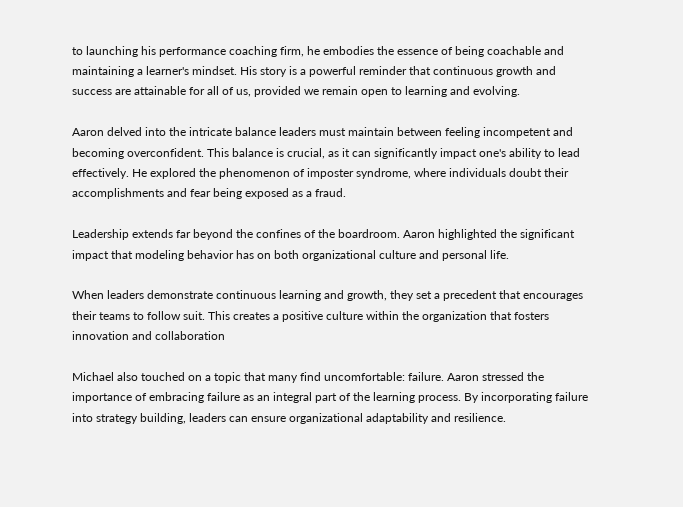to launching his performance coaching firm, he embodies the essence of being coachable and maintaining a learner's mindset. His story is a powerful reminder that continuous growth and success are attainable for all of us, provided we remain open to learning and evolving.

Aaron delved into the intricate balance leaders must maintain between feeling incompetent and becoming overconfident. This balance is crucial, as it can significantly impact one's ability to lead effectively. He explored the phenomenon of imposter syndrome, where individuals doubt their accomplishments and fear being exposed as a fraud.

Leadership extends far beyond the confines of the boardroom. Aaron highlighted the significant impact that modeling behavior has on both organizational culture and personal life.

When leaders demonstrate continuous learning and growth, they set a precedent that encourages their teams to follow suit. This creates a positive culture within the organization that fosters innovation and collaboration

Michael also touched on a topic that many find uncomfortable: failure. Aaron stressed the importance of embracing failure as an integral part of the learning process. By incorporating failure into strategy building, leaders can ensure organizational adaptability and resilience.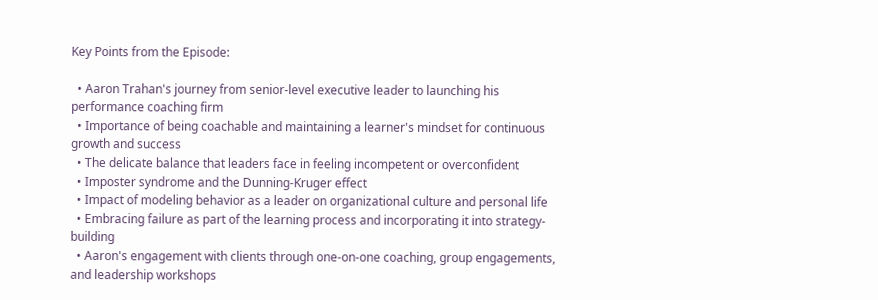Key Points from the Episode:

  • Aaron Trahan's journey from senior-level executive leader to launching his performance coaching firm
  • Importance of being coachable and maintaining a learner's mindset for continuous growth and success
  • The delicate balance that leaders face in feeling incompetent or overconfident
  • Imposter syndrome and the Dunning-Kruger effect
  • Impact of modeling behavior as a leader on organizational culture and personal life
  • Embracing failure as part of the learning process and incorporating it into strategy-building
  • Aaron's engagement with clients through one-on-one coaching, group engagements, and leadership workshops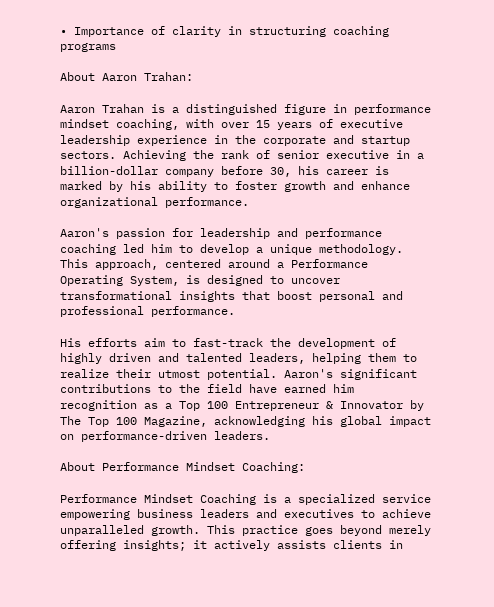• Importance of clarity in structuring coaching programs

About Aaron Trahan:

Aaron Trahan is a distinguished figure in performance mindset coaching, with over 15 years of executive leadership experience in the corporate and startup sectors. Achieving the rank of senior executive in a billion-dollar company before 30, his career is marked by his ability to foster growth and enhance organizational performance.

Aaron's passion for leadership and performance coaching led him to develop a unique methodology. This approach, centered around a Performance Operating System, is designed to uncover transformational insights that boost personal and professional performance.

His efforts aim to fast-track the development of highly driven and talented leaders, helping them to realize their utmost potential. Aaron's significant contributions to the field have earned him recognition as a Top 100 Entrepreneur & Innovator by The Top 100 Magazine, acknowledging his global impact on performance-driven leaders.

About Performance Mindset Coaching:

Performance Mindset Coaching is a specialized service empowering business leaders and executives to achieve unparalleled growth. This practice goes beyond merely offering insights; it actively assists clients in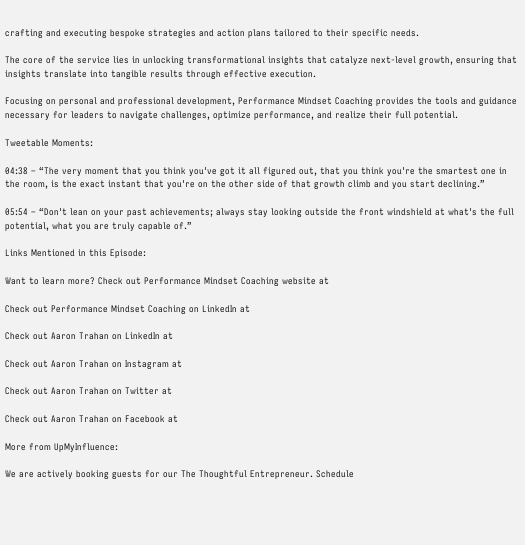crafting and executing bespoke strategies and action plans tailored to their specific needs.

The core of the service lies in unlocking transformational insights that catalyze next-level growth, ensuring that insights translate into tangible results through effective execution.

Focusing on personal and professional development, Performance Mindset Coaching provides the tools and guidance necessary for leaders to navigate challenges, optimize performance, and realize their full potential.

Tweetable Moments:

04:38 – “The very moment that you think you've got it all figured out, that you think you're the smartest one in the room, is the exact instant that you're on the other side of that growth climb and you start declining.”

05:54 – “Don't lean on your past achievements; always stay looking outside the front windshield at what's the full potential, what you are truly capable of.”

Links Mentioned in this Episode:

Want to learn more? Check out Performance Mindset Coaching website at

Check out Performance Mindset Coaching on LinkedIn at

Check out Aaron Trahan on LinkedIn at

Check out Aaron Trahan on Instagram at

Check out Aaron Trahan on Twitter at

Check out Aaron Trahan on Facebook at

More from UpMyInfluence:

We are actively booking guests for our The Thoughtful Entrepreneur. Schedule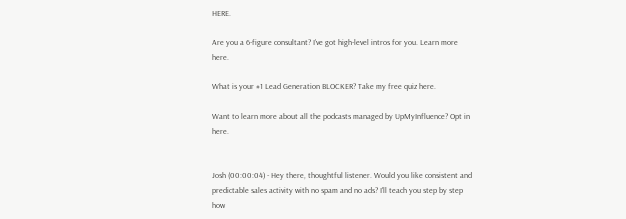HERE.

Are you a 6-figure consultant? I’ve got high-level intros for you. Learn more here.

What is your #1 Lead Generation BLOCKER? Take my free quiz here.

Want to learn more about all the podcasts managed by UpMyInfluence? Opt in here.


Josh (00:00:04) - Hey there, thoughtful listener. Would you like consistent and predictable sales activity with no spam and no ads? I'll teach you step by step how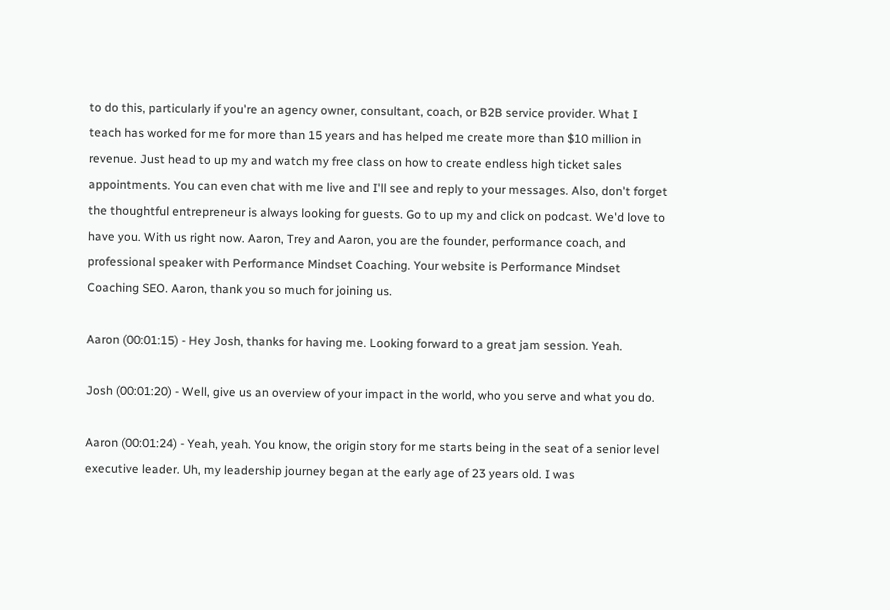to do this, particularly if you're an agency owner, consultant, coach, or B2B service provider. What I teach has worked for me for more than 15 years and has helped me create more than $10 million in revenue. Just head to up my and watch my free class on how to create endless high ticket sales appointments. You can even chat with me live and I'll see and reply to your messages. Also, don't forget the thoughtful entrepreneur is always looking for guests. Go to up my and click on podcast. We'd love to have you. With us right now. Aaron, Trey and Aaron, you are the founder, performance coach, and professional speaker with Performance Mindset Coaching. Your website is Performance Mindset Coaching SEO. Aaron, thank you so much for joining us.

Aaron (00:01:15) - Hey Josh, thanks for having me. Looking forward to a great jam session. Yeah.

Josh (00:01:20) - Well, give us an overview of your impact in the world, who you serve and what you do.

Aaron (00:01:24) - Yeah, yeah. You know, the origin story for me starts being in the seat of a senior level executive leader. Uh, my leadership journey began at the early age of 23 years old. I was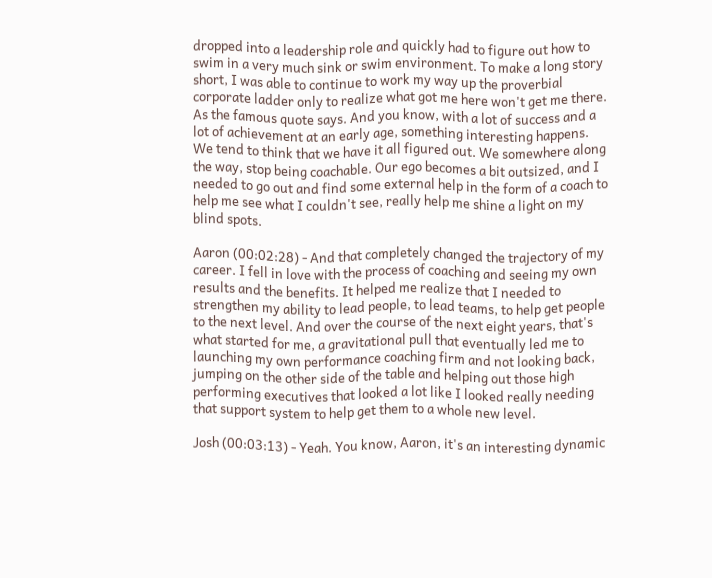dropped into a leadership role and quickly had to figure out how to swim in a very much sink or swim environment. To make a long story short, I was able to continue to work my way up the proverbial corporate ladder only to realize what got me here won't get me there. As the famous quote says. And you know, with a lot of success and a lot of achievement at an early age, something interesting happens. We tend to think that we have it all figured out. We somewhere along the way, stop being coachable. Our ego becomes a bit outsized, and I needed to go out and find some external help in the form of a coach to help me see what I couldn't see, really help me shine a light on my blind spots.

Aaron (00:02:28) - And that completely changed the trajectory of my career. I fell in love with the process of coaching and seeing my own results and the benefits. It helped me realize that I needed to strengthen my ability to lead people, to lead teams, to help get people to the next level. And over the course of the next eight years, that's what started for me, a gravitational pull that eventually led me to launching my own performance coaching firm and not looking back, jumping on the other side of the table and helping out those high performing executives that looked a lot like I looked really needing that support system to help get them to a whole new level.

Josh (00:03:13) - Yeah. You know, Aaron, it's an interesting dynamic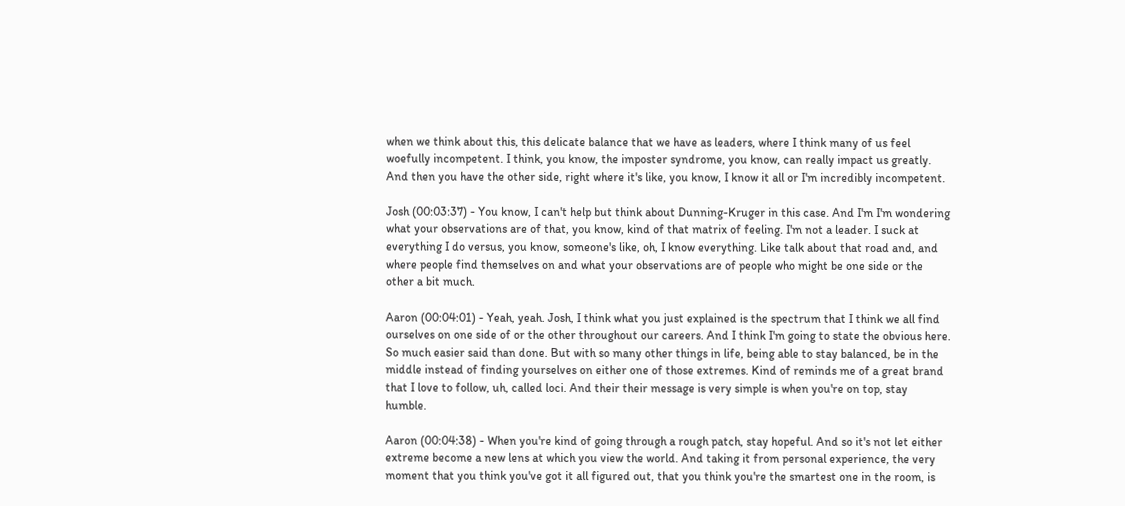when we think about this, this delicate balance that we have as leaders, where I think many of us feel woefully incompetent. I think, you know, the imposter syndrome, you know, can really impact us greatly. And then you have the other side, right where it's like, you know, I know it all or I'm incredibly incompetent.

Josh (00:03:37) - You know, I can't help but think about Dunning-Kruger in this case. And I'm I'm wondering what your observations are of that, you know, kind of that matrix of feeling. I'm not a leader. I suck at everything I do versus, you know, someone's like, oh, I know everything. Like talk about that road and, and where people find themselves on and what your observations are of people who might be one side or the other a bit much.

Aaron (00:04:01) - Yeah, yeah. Josh, I think what you just explained is the spectrum that I think we all find ourselves on one side of or the other throughout our careers. And I think I'm going to state the obvious here. So much easier said than done. But with so many other things in life, being able to stay balanced, be in the middle instead of finding yourselves on either one of those extremes. Kind of reminds me of a great brand that I love to follow, uh, called loci. And their their message is very simple is when you're on top, stay humble.

Aaron (00:04:38) - When you're kind of going through a rough patch, stay hopeful. And so it's not let either extreme become a new lens at which you view the world. And taking it from personal experience, the very moment that you think you've got it all figured out, that you think you're the smartest one in the room, is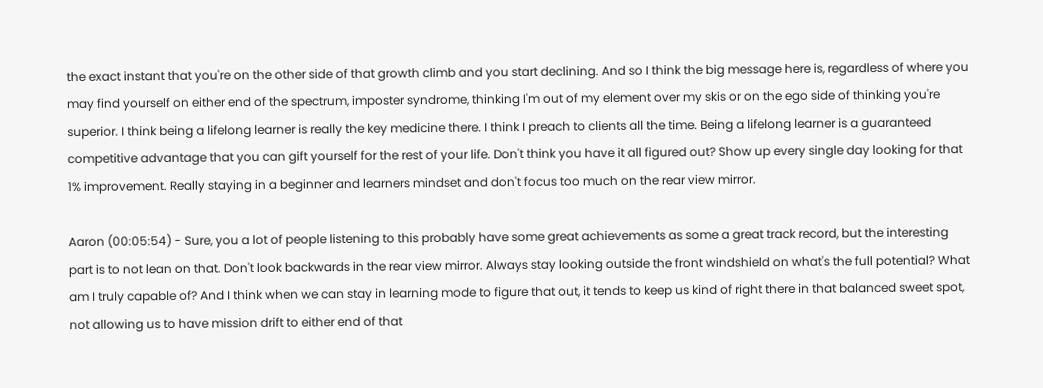the exact instant that you're on the other side of that growth climb and you start declining. And so I think the big message here is, regardless of where you may find yourself on either end of the spectrum, imposter syndrome, thinking I'm out of my element over my skis or on the ego side of thinking you're superior. I think being a lifelong learner is really the key medicine there. I think I preach to clients all the time. Being a lifelong learner is a guaranteed competitive advantage that you can gift yourself for the rest of your life. Don't think you have it all figured out? Show up every single day looking for that 1% improvement. Really staying in a beginner and learners mindset and don't focus too much on the rear view mirror.

Aaron (00:05:54) - Sure, you a lot of people listening to this probably have some great achievements as some a great track record, but the interesting part is to not lean on that. Don't look backwards in the rear view mirror. Always stay looking outside the front windshield on what's the full potential? What am I truly capable of? And I think when we can stay in learning mode to figure that out, it tends to keep us kind of right there in that balanced sweet spot, not allowing us to have mission drift to either end of that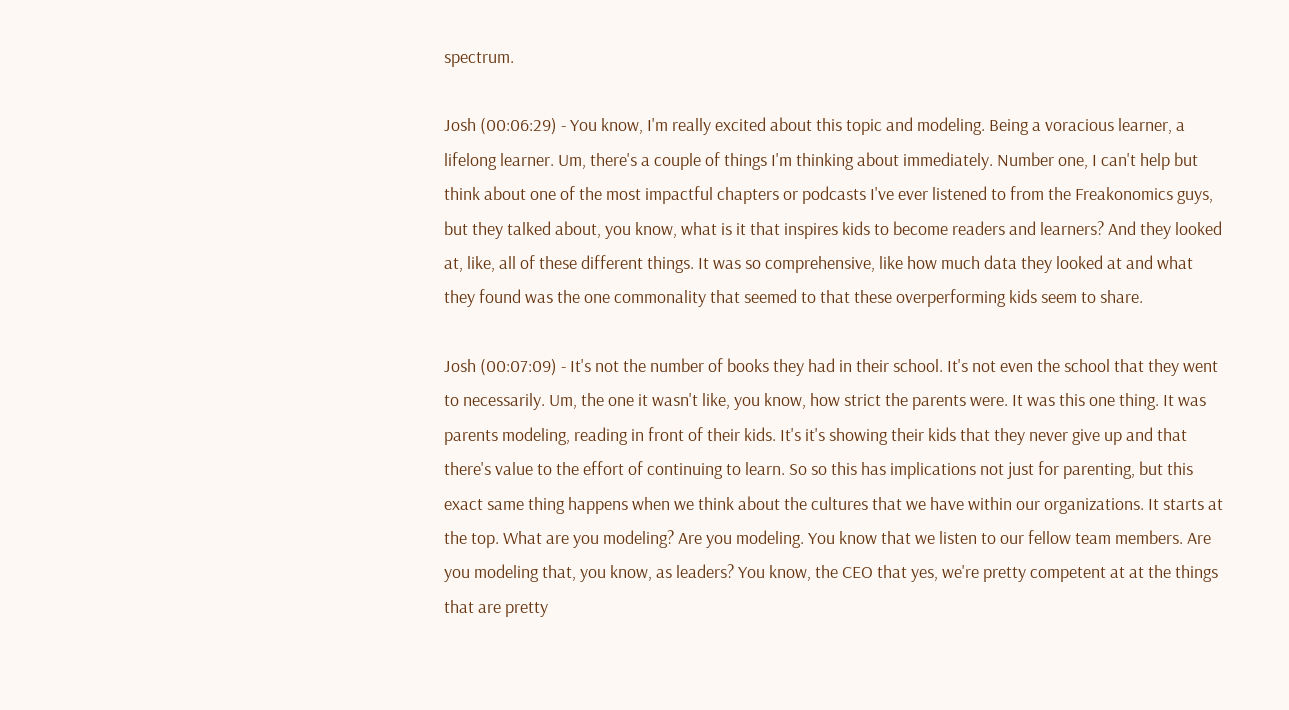spectrum.

Josh (00:06:29) - You know, I'm really excited about this topic and modeling. Being a voracious learner, a lifelong learner. Um, there's a couple of things I'm thinking about immediately. Number one, I can't help but think about one of the most impactful chapters or podcasts I've ever listened to from the Freakonomics guys, but they talked about, you know, what is it that inspires kids to become readers and learners? And they looked at, like, all of these different things. It was so comprehensive, like how much data they looked at and what they found was the one commonality that seemed to that these overperforming kids seem to share.

Josh (00:07:09) - It's not the number of books they had in their school. It's not even the school that they went to necessarily. Um, the one it wasn't like, you know, how strict the parents were. It was this one thing. It was parents modeling, reading in front of their kids. It's it's showing their kids that they never give up and that there's value to the effort of continuing to learn. So so this has implications not just for parenting, but this exact same thing happens when we think about the cultures that we have within our organizations. It starts at the top. What are you modeling? Are you modeling. You know that we listen to our fellow team members. Are you modeling that, you know, as leaders? You know, the CEO that yes, we're pretty competent at at the things that are pretty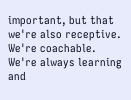important, but that we're also receptive. We're coachable. We're always learning and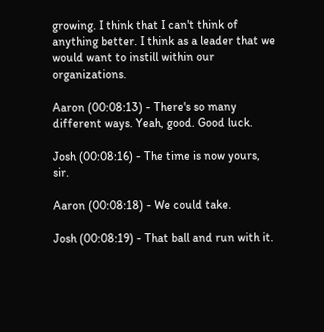growing. I think that I can't think of anything better. I think as a leader that we would want to instill within our organizations.

Aaron (00:08:13) - There's so many different ways. Yeah, good. Good luck.

Josh (00:08:16) - The time is now yours, sir.

Aaron (00:08:18) - We could take.

Josh (00:08:19) - That ball and run with it.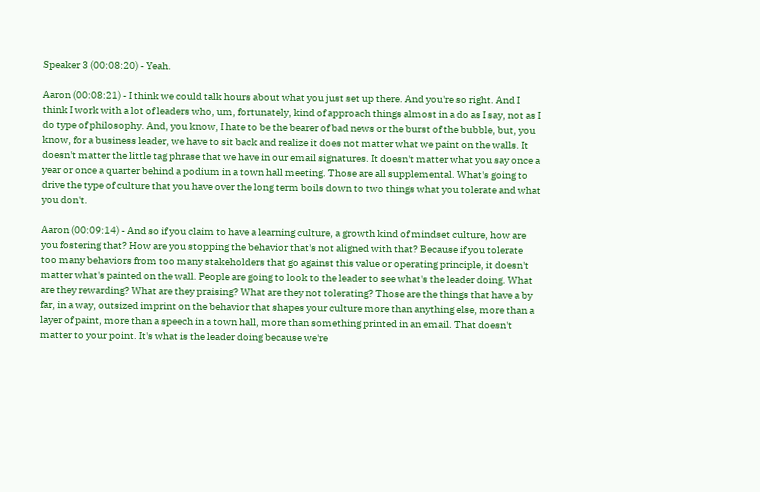Speaker 3 (00:08:20) - Yeah.

Aaron (00:08:21) - I think we could talk hours about what you just set up there. And you're so right. And I think I work with a lot of leaders who, um, fortunately, kind of approach things almost in a do as I say, not as I do type of philosophy. And, you know, I hate to be the bearer of bad news or the burst of the bubble, but, you know, for a business leader, we have to sit back and realize it does not matter what we paint on the walls. It doesn't matter the little tag phrase that we have in our email signatures. It doesn't matter what you say once a year or once a quarter behind a podium in a town hall meeting. Those are all supplemental. What's going to drive the type of culture that you have over the long term boils down to two things what you tolerate and what you don't.

Aaron (00:09:14) - And so if you claim to have a learning culture, a growth kind of mindset culture, how are you fostering that? How are you stopping the behavior that's not aligned with that? Because if you tolerate too many behaviors from too many stakeholders that go against this value or operating principle, it doesn't matter what's painted on the wall. People are going to look to the leader to see what's the leader doing. What are they rewarding? What are they praising? What are they not tolerating? Those are the things that have a by far, in a way, outsized imprint on the behavior that shapes your culture more than anything else, more than a layer of paint, more than a speech in a town hall, more than something printed in an email. That doesn't matter to your point. It's what is the leader doing because we're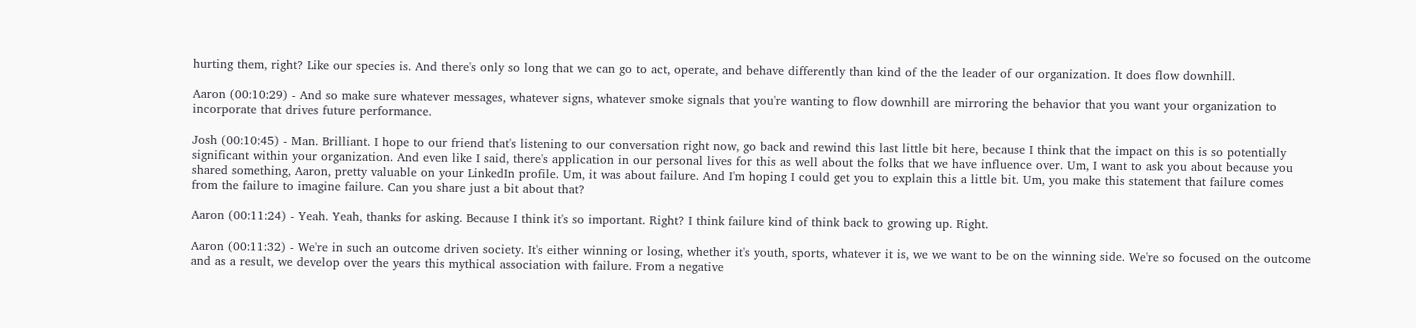hurting them, right? Like our species is. And there's only so long that we can go to act, operate, and behave differently than kind of the the leader of our organization. It does flow downhill.

Aaron (00:10:29) - And so make sure whatever messages, whatever signs, whatever smoke signals that you're wanting to flow downhill are mirroring the behavior that you want your organization to incorporate that drives future performance.

Josh (00:10:45) - Man. Brilliant. I hope to our friend that's listening to our conversation right now, go back and rewind this last little bit here, because I think that the impact on this is so potentially significant within your organization. And even like I said, there's application in our personal lives for this as well about the folks that we have influence over. Um, I want to ask you about because you shared something, Aaron, pretty valuable on your LinkedIn profile. Um, it was about failure. And I'm hoping I could get you to explain this a little bit. Um, you make this statement that failure comes from the failure to imagine failure. Can you share just a bit about that?

Aaron (00:11:24) - Yeah. Yeah, thanks for asking. Because I think it's so important. Right? I think failure kind of think back to growing up. Right.

Aaron (00:11:32) - We're in such an outcome driven society. It's either winning or losing, whether it's youth, sports, whatever it is, we we want to be on the winning side. We're so focused on the outcome and as a result, we develop over the years this mythical association with failure. From a negative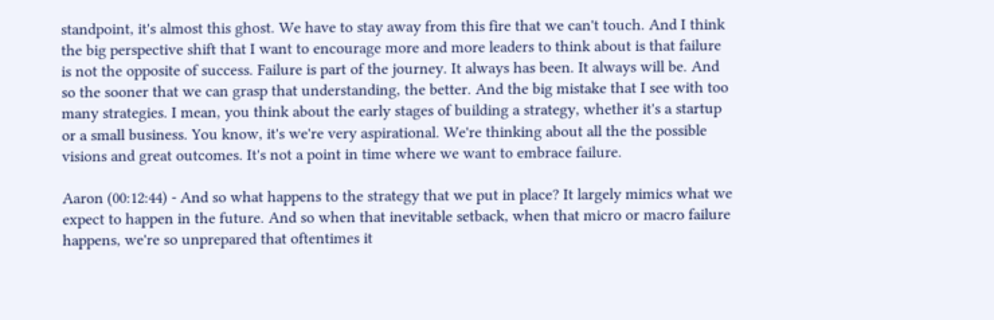standpoint, it's almost this ghost. We have to stay away from this fire that we can't touch. And I think the big perspective shift that I want to encourage more and more leaders to think about is that failure is not the opposite of success. Failure is part of the journey. It always has been. It always will be. And so the sooner that we can grasp that understanding, the better. And the big mistake that I see with too many strategies. I mean, you think about the early stages of building a strategy, whether it's a startup or a small business. You know, it's we're very aspirational. We're thinking about all the the possible visions and great outcomes. It's not a point in time where we want to embrace failure.

Aaron (00:12:44) - And so what happens to the strategy that we put in place? It largely mimics what we expect to happen in the future. And so when that inevitable setback, when that micro or macro failure happens, we're so unprepared that oftentimes it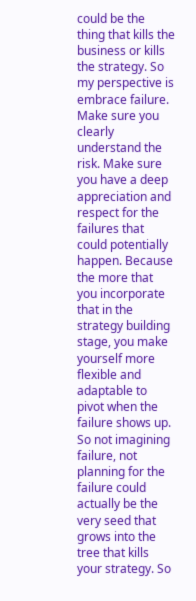could be the thing that kills the business or kills the strategy. So my perspective is embrace failure. Make sure you clearly understand the risk. Make sure you have a deep appreciation and respect for the failures that could potentially happen. Because the more that you incorporate that in the strategy building stage, you make yourself more flexible and adaptable to pivot when the failure shows up. So not imagining failure, not planning for the failure could actually be the very seed that grows into the tree that kills your strategy. So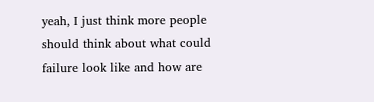yeah, I just think more people should think about what could failure look like and how are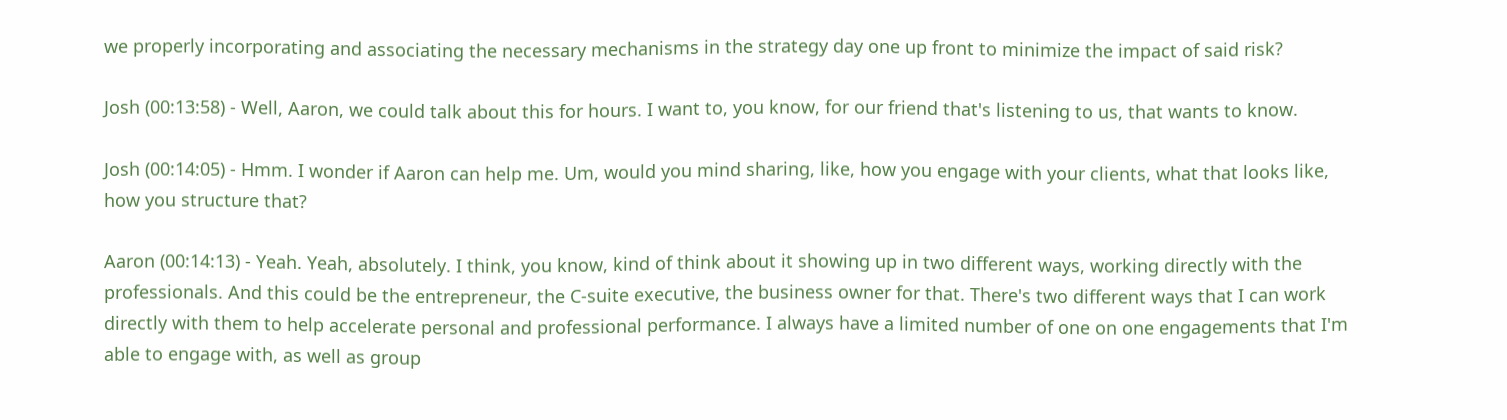we properly incorporating and associating the necessary mechanisms in the strategy day one up front to minimize the impact of said risk?

Josh (00:13:58) - Well, Aaron, we could talk about this for hours. I want to, you know, for our friend that's listening to us, that wants to know.

Josh (00:14:05) - Hmm. I wonder if Aaron can help me. Um, would you mind sharing, like, how you engage with your clients, what that looks like, how you structure that?

Aaron (00:14:13) - Yeah. Yeah, absolutely. I think, you know, kind of think about it showing up in two different ways, working directly with the professionals. And this could be the entrepreneur, the C-suite executive, the business owner for that. There's two different ways that I can work directly with them to help accelerate personal and professional performance. I always have a limited number of one on one engagements that I'm able to engage with, as well as group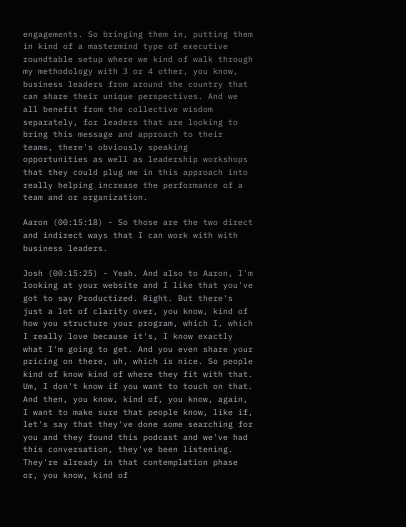engagements. So bringing them in, putting them in kind of a mastermind type of executive roundtable setup where we kind of walk through my methodology with 3 or 4 other, you know, business leaders from around the country that can share their unique perspectives. And we all benefit from the collective wisdom separately, for leaders that are looking to bring this message and approach to their teams, there's obviously speaking opportunities as well as leadership workshops that they could plug me in this approach into really helping increase the performance of a team and or organization.

Aaron (00:15:18) - So those are the two direct and indirect ways that I can work with with business leaders.

Josh (00:15:25) - Yeah. And also to Aaron, I'm looking at your website and I like that you've got to say Productized. Right. But there's just a lot of clarity over, you know, kind of how you structure your program, which I, which I really love because it's, I know exactly what I'm going to get. And you even share your pricing on there, uh, which is nice. So people kind of know kind of where they fit with that. Um, I don't know if you want to touch on that. And then, you know, kind of, you know, again, I want to make sure that people know, like if, let's say that they've done some searching for you and they found this podcast and we've had this conversation, they've been listening. They're already in that contemplation phase or, you know, kind of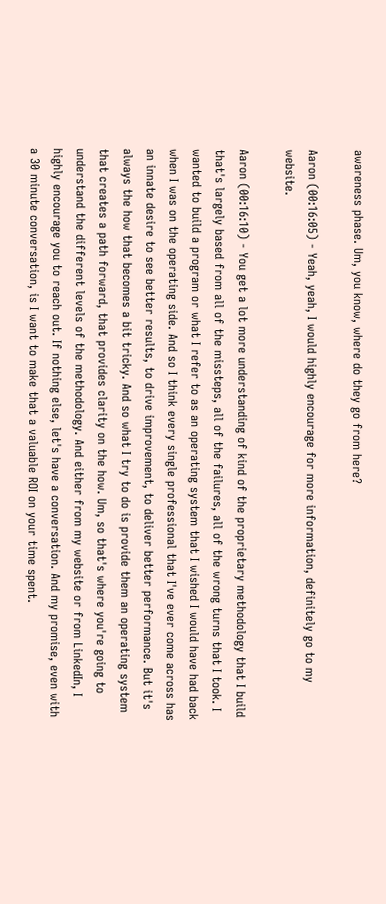awareness phase. Um, you know, where do they go from here?

Aaron (00:16:05) - Yeah, yeah, I would highly encourage for more information, definitely go to my website.

Aaron (00:16:10) - You get a lot more understanding of kind of the proprietary methodology that I build that's largely based from all of the missteps, all of the failures, all of the wrong turns that I took. I wanted to build a program or what I refer to as an operating system that I wished I would have had back when I was on the operating side. And so I think every single professional that I've ever come across has an innate desire to see better results, to drive improvement, to deliver better performance. But it's always the how that becomes a bit tricky. And so what I try to do is provide them an operating system that creates a path forward, that provides clarity on the how. Um, so that's where you're going to understand the different levels of the methodology. And either from my website or from LinkedIn, I highly encourage you to reach out. If nothing else, let's have a conversation. And my promise, even with a 30 minute conversation, is I want to make that a valuable ROI on your time spent.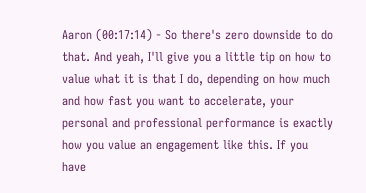Aaron (00:17:14) - So there's zero downside to do that. And yeah, I'll give you a little tip on how to value what it is that I do, depending on how much and how fast you want to accelerate, your personal and professional performance is exactly how you value an engagement like this. If you have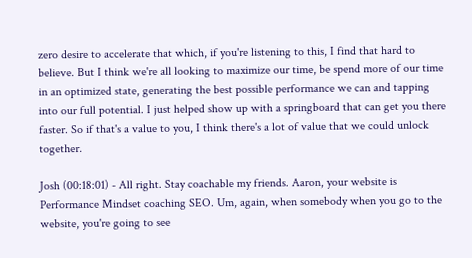zero desire to accelerate that which, if you're listening to this, I find that hard to believe. But I think we're all looking to maximize our time, be spend more of our time in an optimized state, generating the best possible performance we can and tapping into our full potential. I just helped show up with a springboard that can get you there faster. So if that's a value to you, I think there's a lot of value that we could unlock together.

Josh (00:18:01) - All right. Stay coachable my friends. Aaron, your website is Performance Mindset coaching SEO. Um, again, when somebody when you go to the website, you're going to see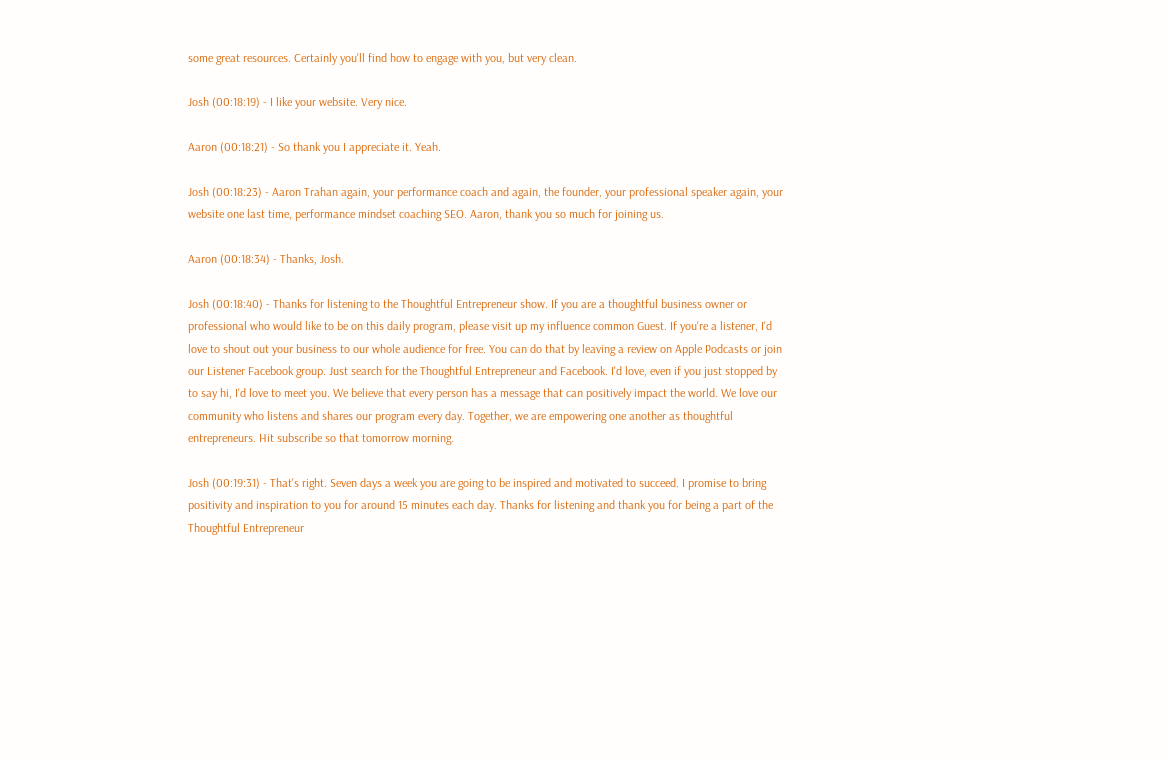some great resources. Certainly you'll find how to engage with you, but very clean.

Josh (00:18:19) - I like your website. Very nice.

Aaron (00:18:21) - So thank you I appreciate it. Yeah.

Josh (00:18:23) - Aaron Trahan again, your performance coach and again, the founder, your professional speaker again, your website one last time, performance mindset coaching SEO. Aaron, thank you so much for joining us.

Aaron (00:18:34) - Thanks, Josh.

Josh (00:18:40) - Thanks for listening to the Thoughtful Entrepreneur show. If you are a thoughtful business owner or professional who would like to be on this daily program, please visit up my influence common Guest. If you're a listener, I'd love to shout out your business to our whole audience for free. You can do that by leaving a review on Apple Podcasts or join our Listener Facebook group. Just search for the Thoughtful Entrepreneur and Facebook. I'd love, even if you just stopped by to say hi, I'd love to meet you. We believe that every person has a message that can positively impact the world. We love our community who listens and shares our program every day. Together, we are empowering one another as thoughtful entrepreneurs. Hit subscribe so that tomorrow morning.

Josh (00:19:31) - That's right. Seven days a week you are going to be inspired and motivated to succeed. I promise to bring positivity and inspiration to you for around 15 minutes each day. Thanks for listening and thank you for being a part of the Thoughtful Entrepreneur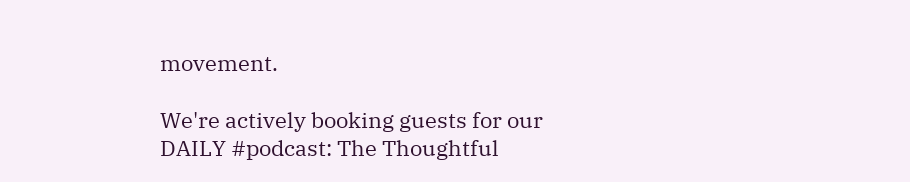movement.

We're actively booking guests for our DAILY #podcast: The Thoughtful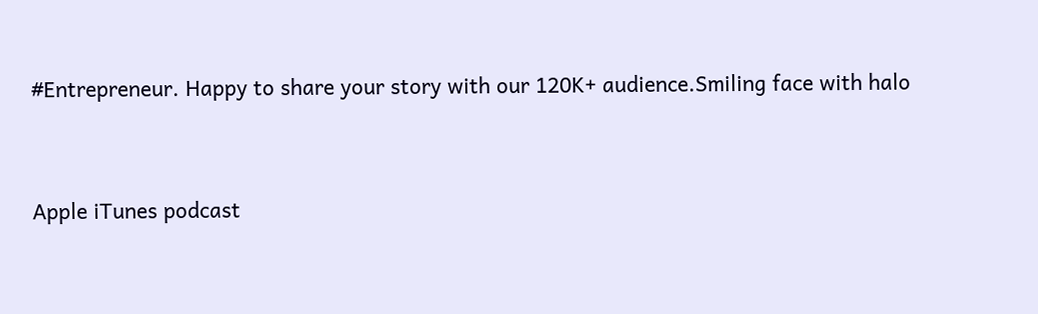#Entrepreneur. Happy to share your story with our 120K+ audience.Smiling face with halo


Apple iTunes podcast